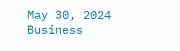May 30, 2024
Business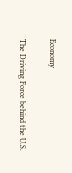Economy

The Driving Force behind the U.S.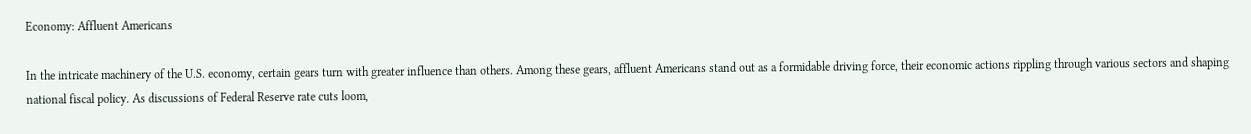Economy: Affluent Americans

In the intricate machinery of the U.S. economy, certain gears turn with greater influence than others. Among these gears, affluent Americans stand out as a formidable driving force, their economic actions rippling through various sectors and shaping national fiscal policy. As discussions of Federal Reserve rate cuts loom,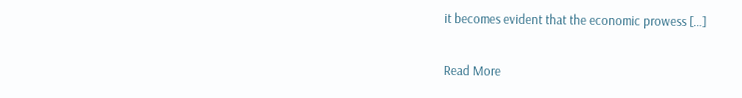it becomes evident that the economic prowess […]

Read More